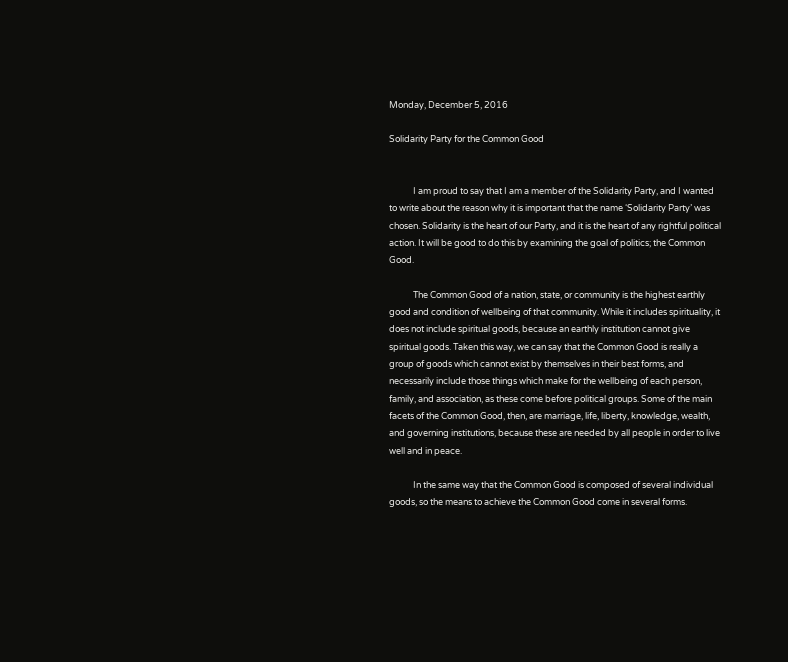Monday, December 5, 2016

Solidarity Party for the Common Good


            I am proud to say that I am a member of the Solidarity Party, and I wanted to write about the reason why it is important that the name ‘Solidarity Party’ was chosen. Solidarity is the heart of our Party, and it is the heart of any rightful political action. It will be good to do this by examining the goal of politics; the Common Good.

            The Common Good of a nation, state, or community is the highest earthly good and condition of wellbeing of that community. While it includes spirituality, it does not include spiritual goods, because an earthly institution cannot give spiritual goods. Taken this way, we can say that the Common Good is really a group of goods which cannot exist by themselves in their best forms, and necessarily include those things which make for the wellbeing of each person, family, and association, as these come before political groups. Some of the main facets of the Common Good, then, are marriage, life, liberty, knowledge, wealth, and governing institutions, because these are needed by all people in order to live well and in peace.

            In the same way that the Common Good is composed of several individual goods, so the means to achieve the Common Good come in several forms.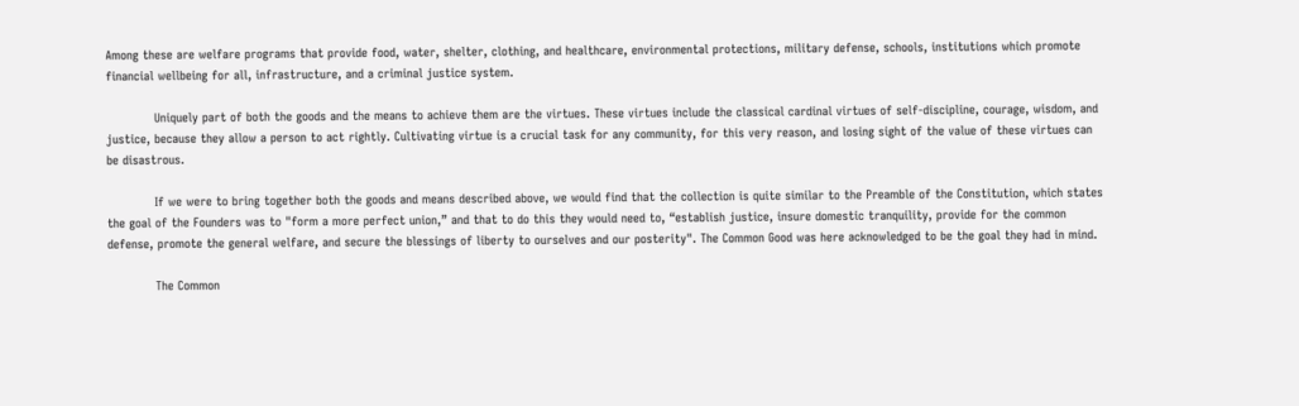Among these are welfare programs that provide food, water, shelter, clothing, and healthcare, environmental protections, military defense, schools, institutions which promote financial wellbeing for all, infrastructure, and a criminal justice system.

            Uniquely part of both the goods and the means to achieve them are the virtues. These virtues include the classical cardinal virtues of self-discipline, courage, wisdom, and justice, because they allow a person to act rightly. Cultivating virtue is a crucial task for any community, for this very reason, and losing sight of the value of these virtues can be disastrous.

            If we were to bring together both the goods and means described above, we would find that the collection is quite similar to the Preamble of the Constitution, which states the goal of the Founders was to "form a more perfect union,” and that to do this they would need to, “establish justice, insure domestic tranquility, provide for the common defense, promote the general welfare, and secure the blessings of liberty to ourselves and our posterity". The Common Good was here acknowledged to be the goal they had in mind.

            The Common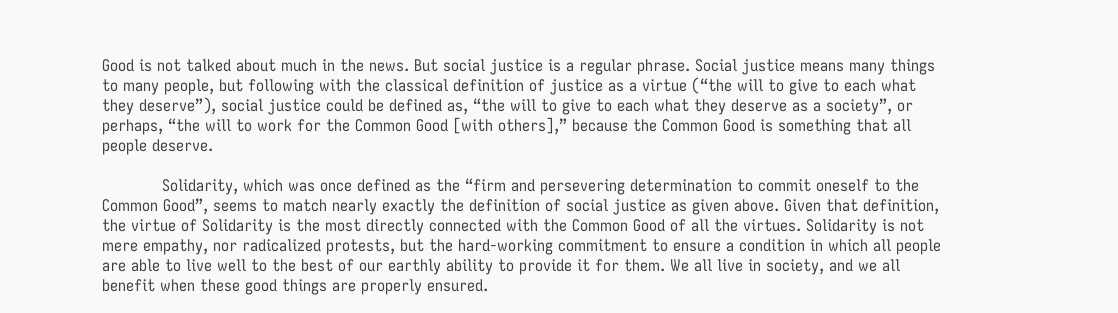Good is not talked about much in the news. But social justice is a regular phrase. Social justice means many things to many people, but following with the classical definition of justice as a virtue (“the will to give to each what they deserve”), social justice could be defined as, “the will to give to each what they deserve as a society”, or perhaps, “the will to work for the Common Good [with others],” because the Common Good is something that all people deserve.

            Solidarity, which was once defined as the “firm and persevering determination to commit oneself to the Common Good”, seems to match nearly exactly the definition of social justice as given above. Given that definition, the virtue of Solidarity is the most directly connected with the Common Good of all the virtues. Solidarity is not mere empathy, nor radicalized protests, but the hard-working commitment to ensure a condition in which all people are able to live well to the best of our earthly ability to provide it for them. We all live in society, and we all benefit when these good things are properly ensured.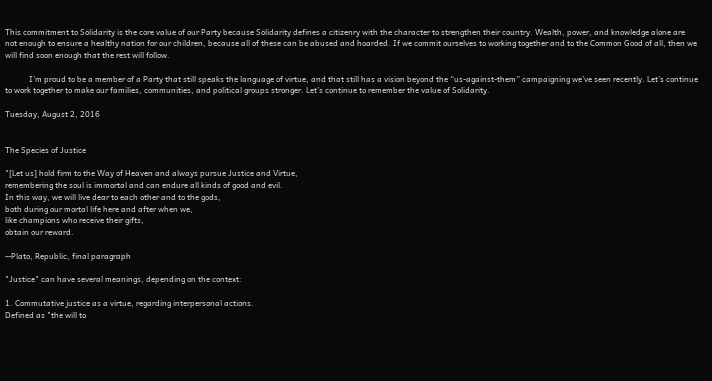This commitment to Solidarity is the core value of our Party because Solidarity defines a citizenry with the character to strengthen their country. Wealth, power, and knowledge alone are not enough to ensure a healthy nation for our children, because all of these can be abused and hoarded. If we commit ourselves to working together and to the Common Good of all, then we will find soon enough that the rest will follow.

            I’m proud to be a member of a Party that still speaks the language of virtue, and that still has a vision beyond the “us-against-them” campaigning we’ve seen recently. Let’s continue to work together to make our families, communities, and political groups stronger. Let’s continue to remember the value of Solidarity.

Tuesday, August 2, 2016


The Species of Justice

"[Let us] hold firm to the Way of Heaven and always pursue Justice and Virtue,
remembering the soul is immortal and can endure all kinds of good and evil.
In this way, we will live dear to each other and to the gods,
both during our mortal life here and after when we,
like champions who receive their gifts,
obtain our reward.

--Plato, Republic, final paragraph

"Justice" can have several meanings, depending on the context:

1. Commutative justice as a virtue, regarding interpersonal actions.
Defined as "the will to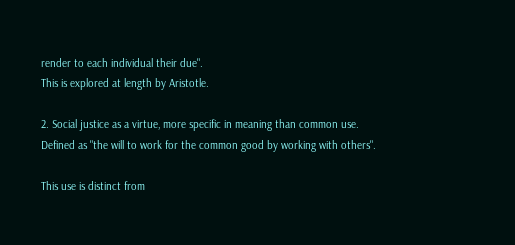render to each individual their due".
This is explored at length by Aristotle.

2. Social justice as a virtue, more specific in meaning than common use.
Defined as "the will to work for the common good by working with others".

This use is distinct from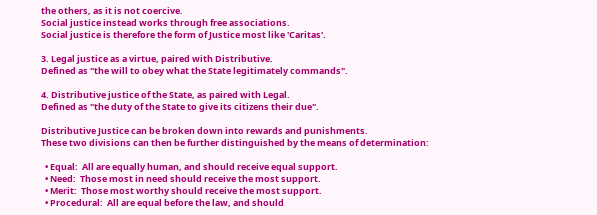the others, as it is not coercive.
Social justice instead works through free associations.
Social justice is therefore the form of Justice most like 'Caritas'.

3. Legal justice as a virtue, paired with Distributive.
Defined as "the will to obey what the State legitimately commands".

4. Distributive justice of the State, as paired with Legal.
Defined as "the duty of the State to give its citizens their due".

Distributive Justice can be broken down into rewards and punishments.
These two divisions can then be further distinguished by the means of determination:

  • Equal:  All are equally human, and should receive equal support.
  • Need:  Those most in need should receive the most support.
  • Merit:  Those most worthy should receive the most support.
  • Procedural:  All are equal before the law, and should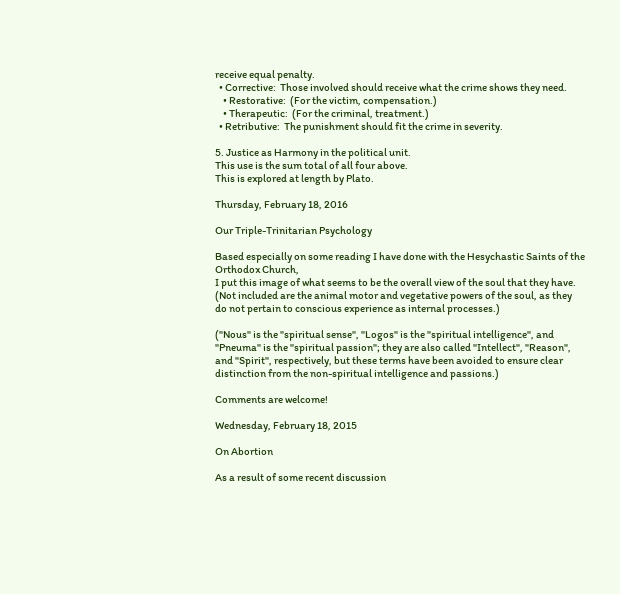receive equal penalty.
  • Corrective:  Those involved should receive what the crime shows they need.
    • Restorative:  (For the victim, compensation.)
    • Therapeutic:  (For the criminal, treatment.)
  • Retributive:  The punishment should fit the crime in severity.

5. Justice as Harmony in the political unit.
This use is the sum total of all four above.
This is explored at length by Plato.

Thursday, February 18, 2016

Our Triple-Trinitarian Psychology

Based especially on some reading I have done with the Hesychastic Saints of the Orthodox Church,
I put this image of what seems to be the overall view of the soul that they have.
(Not included are the animal motor and vegetative powers of the soul, as they do not pertain to conscious experience as internal processes.)

("Nous" is the "spiritual sense", "Logos" is the "spiritual intelligence", and "Pneuma" is the "spiritual passion"; they are also called "Intellect", "Reason", and "Spirit", respectively, but these terms have been avoided to ensure clear distinction from the non-spiritual intelligence and passions.)

Comments are welcome!

Wednesday, February 18, 2015

On Abortion

As a result of some recent discussion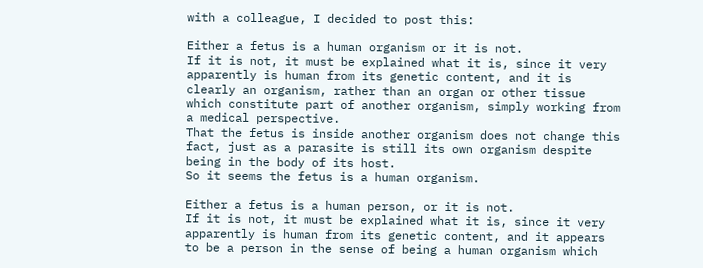with a colleague, I decided to post this:

Either a fetus is a human organism or it is not.
If it is not, it must be explained what it is, since it very apparently is human from its genetic content, and it is clearly an organism, rather than an organ or other tissue which constitute part of another organism, simply working from a medical perspective.
That the fetus is inside another organism does not change this fact, just as a parasite is still its own organism despite being in the body of its host.
So it seems the fetus is a human organism.

Either a fetus is a human person, or it is not.
If it is not, it must be explained what it is, since it very apparently is human from its genetic content, and it appears to be a person in the sense of being a human organism which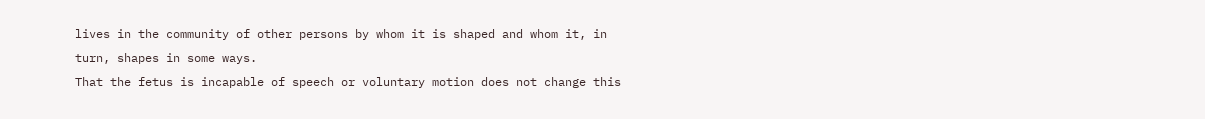lives in the community of other persons by whom it is shaped and whom it, in turn, shapes in some ways.
That the fetus is incapable of speech or voluntary motion does not change this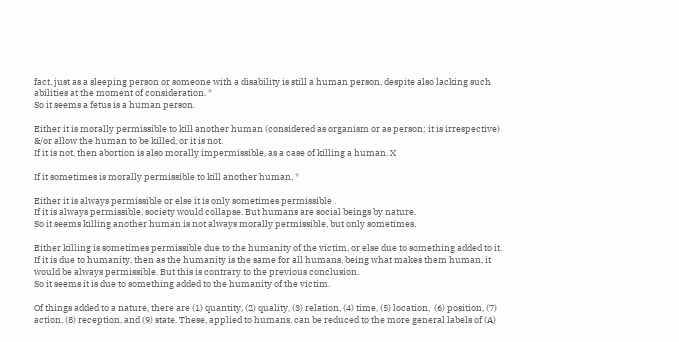fact, just as a sleeping person or someone with a disability is still a human person, despite also lacking such abilities at the moment of consideration. *
So it seems a fetus is a human person.

Either it is morally permissible to kill another human (considered as organism or as person; it is irrespective) &/or allow the human to be killed, or it is not.
If it is not, then abortion is also morally impermissible, as a case of killing a human. X

If it sometimes is morally permissible to kill another human, *

Either it is always permissible or else it is only sometimes permissible .
If it is always permissible, society would collapse. But humans are social beings by nature.
So it seems killing another human is not always morally permissible, but only sometimes.

Either killing is sometimes permissible due to the humanity of the victim, or else due to something added to it.
If it is due to humanity, then as the humanity is the same for all humans, being what makes them human, it would be always permissible. But this is contrary to the previous conclusion.
So it seems it is due to something added to the humanity of the victim.

Of things added to a nature, there are (1) quantity, (2) quality, (3) relation, (4) time, (5) location,  (6) position, (7) action, (8) reception, and (9) state. These, applied to humans, can be reduced to the more general labels of (A)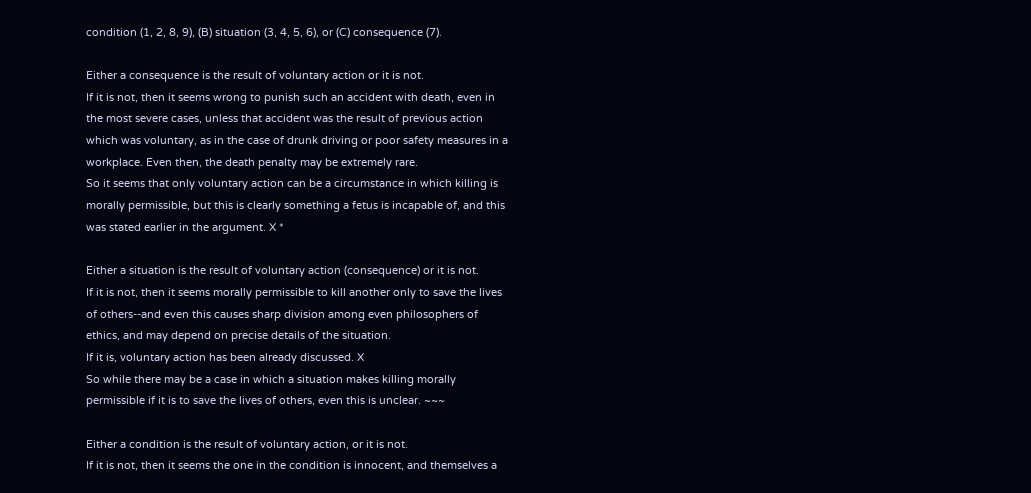condition (1, 2, 8, 9), (B) situation (3, 4, 5, 6), or (C) consequence (7).

Either a consequence is the result of voluntary action or it is not.
If it is not, then it seems wrong to punish such an accident with death, even in the most severe cases, unless that accident was the result of previous action which was voluntary, as in the case of drunk driving or poor safety measures in a workplace. Even then, the death penalty may be extremely rare.
So it seems that only voluntary action can be a circumstance in which killing is morally permissible, but this is clearly something a fetus is incapable of, and this was stated earlier in the argument. X *

Either a situation is the result of voluntary action (consequence) or it is not.
If it is not, then it seems morally permissible to kill another only to save the lives of others--and even this causes sharp division among even philosophers of ethics, and may depend on precise details of the situation.
If it is, voluntary action has been already discussed. X
So while there may be a case in which a situation makes killing morally permissible if it is to save the lives of others, even this is unclear. ~~~

Either a condition is the result of voluntary action, or it is not.
If it is not, then it seems the one in the condition is innocent, and themselves a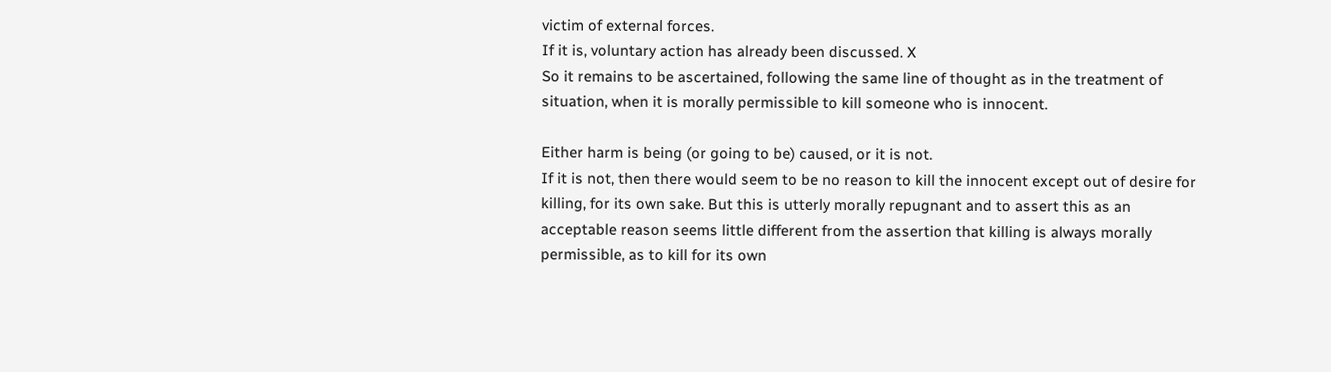victim of external forces.
If it is, voluntary action has already been discussed. X
So it remains to be ascertained, following the same line of thought as in the treatment of situation, when it is morally permissible to kill someone who is innocent.

Either harm is being (or going to be) caused, or it is not.
If it is not, then there would seem to be no reason to kill the innocent except out of desire for killing, for its own sake. But this is utterly morally repugnant and to assert this as an acceptable reason seems little different from the assertion that killing is always morally permissible, as to kill for its own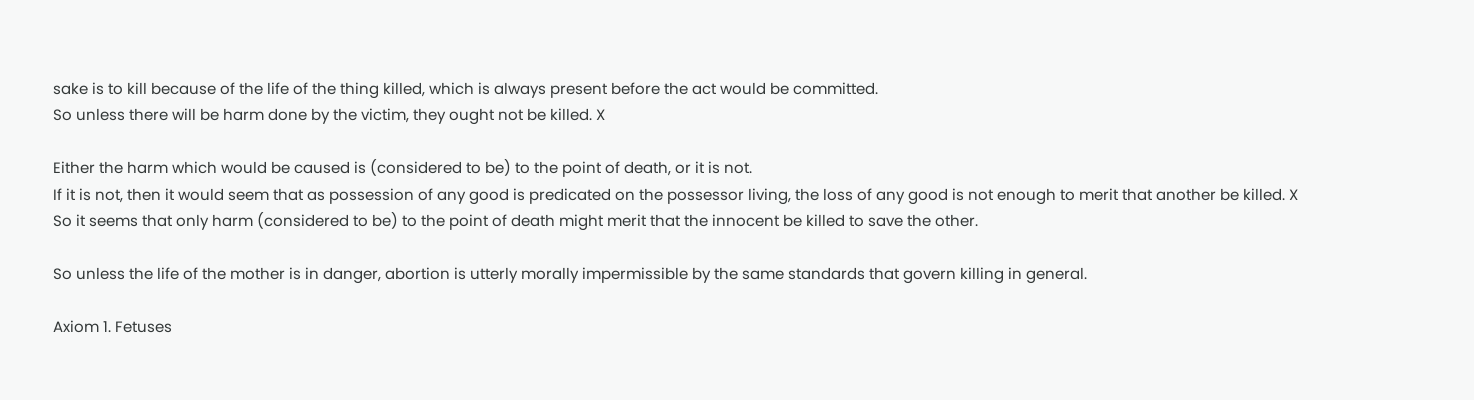sake is to kill because of the life of the thing killed, which is always present before the act would be committed.
So unless there will be harm done by the victim, they ought not be killed. X

Either the harm which would be caused is (considered to be) to the point of death, or it is not.
If it is not, then it would seem that as possession of any good is predicated on the possessor living, the loss of any good is not enough to merit that another be killed. X
So it seems that only harm (considered to be) to the point of death might merit that the innocent be killed to save the other.

So unless the life of the mother is in danger, abortion is utterly morally impermissible by the same standards that govern killing in general.

Axiom 1. Fetuses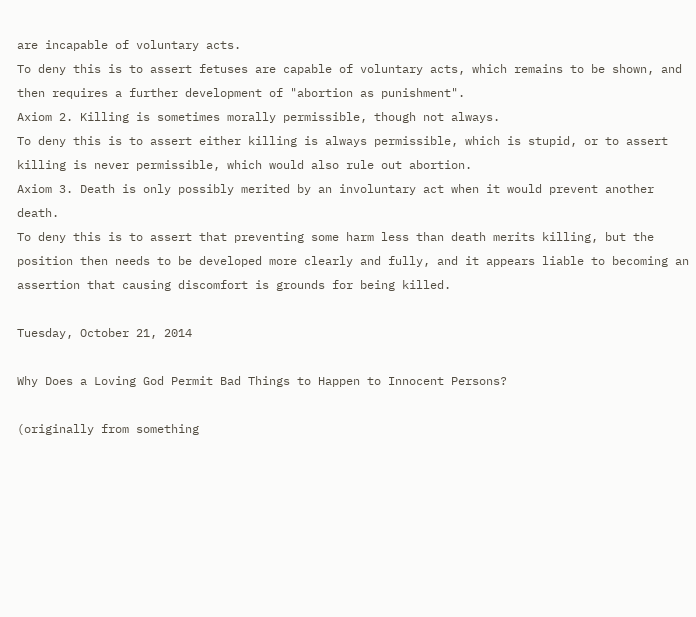are incapable of voluntary acts.
To deny this is to assert fetuses are capable of voluntary acts, which remains to be shown, and then requires a further development of "abortion as punishment".
Axiom 2. Killing is sometimes morally permissible, though not always.
To deny this is to assert either killing is always permissible, which is stupid, or to assert killing is never permissible, which would also rule out abortion.
Axiom 3. Death is only possibly merited by an involuntary act when it would prevent another death.
To deny this is to assert that preventing some harm less than death merits killing, but the position then needs to be developed more clearly and fully, and it appears liable to becoming an assertion that causing discomfort is grounds for being killed.

Tuesday, October 21, 2014

Why Does a Loving God Permit Bad Things to Happen to Innocent Persons?

(originally from something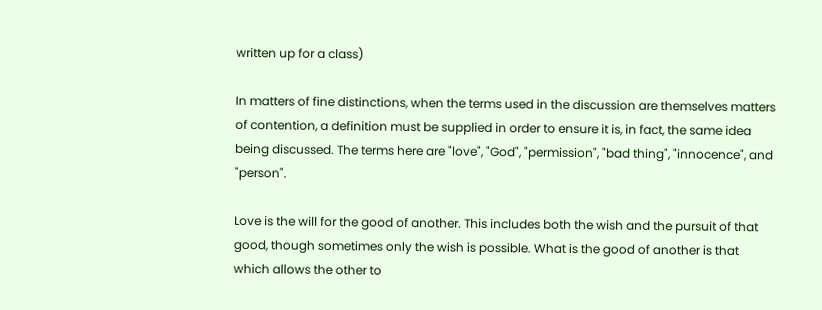written up for a class)

In matters of fine distinctions, when the terms used in the discussion are themselves matters of contention, a definition must be supplied in order to ensure it is, in fact, the same idea being discussed. The terms here are "love", "God", "permission", "bad thing", "innocence", and "person".

Love is the will for the good of another. This includes both the wish and the pursuit of that good, though sometimes only the wish is possible. What is the good of another is that which allows the other to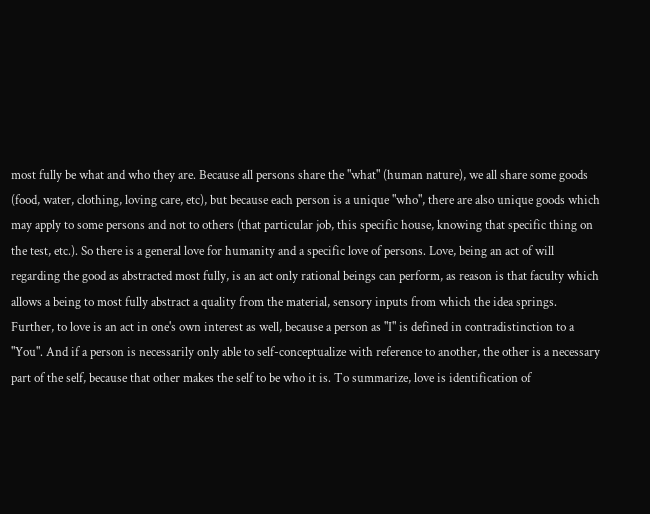most fully be what and who they are. Because all persons share the "what" (human nature), we all share some goods (food, water, clothing, loving care, etc), but because each person is a unique "who", there are also unique goods which may apply to some persons and not to others (that particular job, this specific house, knowing that specific thing on the test, etc.). So there is a general love for humanity and a specific love of persons. Love, being an act of will regarding the good as abstracted most fully, is an act only rational beings can perform, as reason is that faculty which allows a being to most fully abstract a quality from the material, sensory inputs from which the idea springs. Further, to love is an act in one's own interest as well, because a person as "I" is defined in contradistinction to a "You". And if a person is necessarily only able to self-conceptualize with reference to another, the other is a necessary part of the self, because that other makes the self to be who it is. To summarize, love is identification of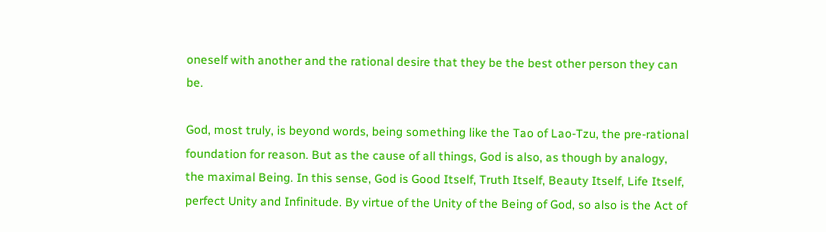oneself with another and the rational desire that they be the best other person they can be.

God, most truly, is beyond words, being something like the Tao of Lao-Tzu, the pre-rational foundation for reason. But as the cause of all things, God is also, as though by analogy, the maximal Being. In this sense, God is Good Itself, Truth Itself, Beauty Itself, Life Itself, perfect Unity and Infinitude. By virtue of the Unity of the Being of God, so also is the Act of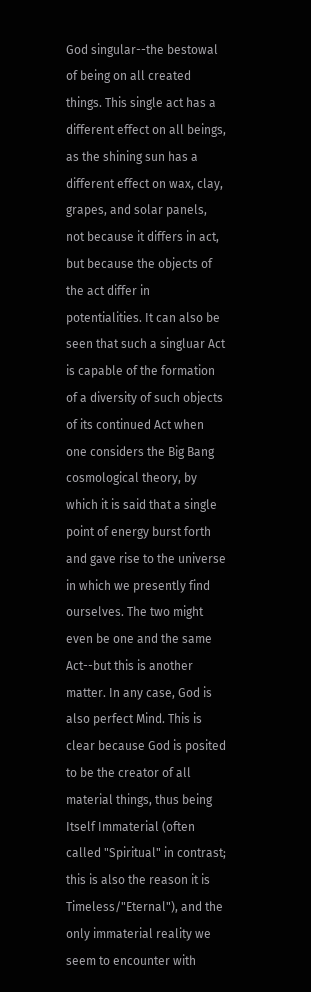God singular--the bestowal of being on all created things. This single act has a different effect on all beings, as the shining sun has a different effect on wax, clay, grapes, and solar panels, not because it differs in act, but because the objects of the act differ in potentialities. It can also be seen that such a singluar Act is capable of the formation of a diversity of such objects of its continued Act when one considers the Big Bang cosmological theory, by which it is said that a single point of energy burst forth and gave rise to the universe in which we presently find ourselves. The two might even be one and the same Act--but this is another matter. In any case, God is also perfect Mind. This is clear because God is posited to be the creator of all material things, thus being Itself Immaterial (often called "Spiritual" in contrast; this is also the reason it is Timeless/"Eternal"), and the only immaterial reality we seem to encounter with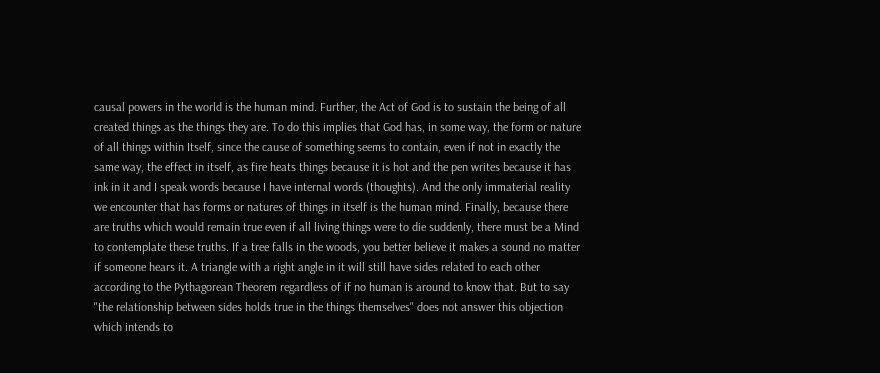causal powers in the world is the human mind. Further, the Act of God is to sustain the being of all created things as the things they are. To do this implies that God has, in some way, the form or nature of all things within Itself, since the cause of something seems to contain, even if not in exactly the same way, the effect in itself, as fire heats things because it is hot and the pen writes because it has ink in it and I speak words because I have internal words (thoughts). And the only immaterial reality we encounter that has forms or natures of things in itself is the human mind. Finally, because there are truths which would remain true even if all living things were to die suddenly, there must be a Mind to contemplate these truths. If a tree falls in the woods, you better believe it makes a sound no matter if someone hears it. A triangle with a right angle in it will still have sides related to each other according to the Pythagorean Theorem regardless of if no human is around to know that. But to say "the relationship between sides holds true in the things themselves" does not answer this objection which intends to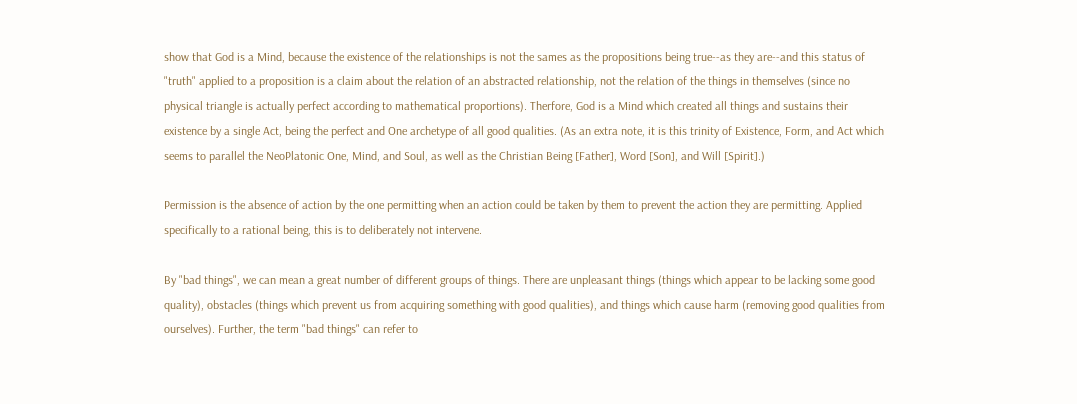show that God is a Mind, because the existence of the relationships is not the sames as the propositions being true--as they are--and this status of "truth" applied to a proposition is a claim about the relation of an abstracted relationship, not the relation of the things in themselves (since no physical triangle is actually perfect according to mathematical proportions). Therfore, God is a Mind which created all things and sustains their existence by a single Act, being the perfect and One archetype of all good qualities. (As an extra note, it is this trinity of Existence, Form, and Act which seems to parallel the NeoPlatonic One, Mind, and Soul, as well as the Christian Being [Father], Word [Son], and Will [Spirit].)

Permission is the absence of action by the one permitting when an action could be taken by them to prevent the action they are permitting. Applied specifically to a rational being, this is to deliberately not intervene.

By "bad things", we can mean a great number of different groups of things. There are unpleasant things (things which appear to be lacking some good quality), obstacles (things which prevent us from acquiring something with good qualities), and things which cause harm (removing good qualities from ourselves). Further, the term "bad things" can refer to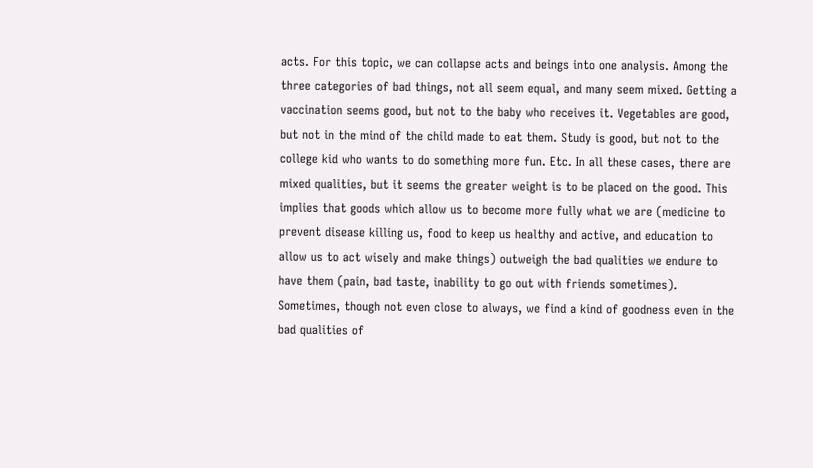acts. For this topic, we can collapse acts and beings into one analysis. Among the three categories of bad things, not all seem equal, and many seem mixed. Getting a vaccination seems good, but not to the baby who receives it. Vegetables are good, but not in the mind of the child made to eat them. Study is good, but not to the college kid who wants to do something more fun. Etc. In all these cases, there are mixed qualities, but it seems the greater weight is to be placed on the good. This implies that goods which allow us to become more fully what we are (medicine to prevent disease killing us, food to keep us healthy and active, and education to allow us to act wisely and make things) outweigh the bad qualities we endure to have them (pain, bad taste, inability to go out with friends sometimes). Sometimes, though not even close to always, we find a kind of goodness even in the bad qualities of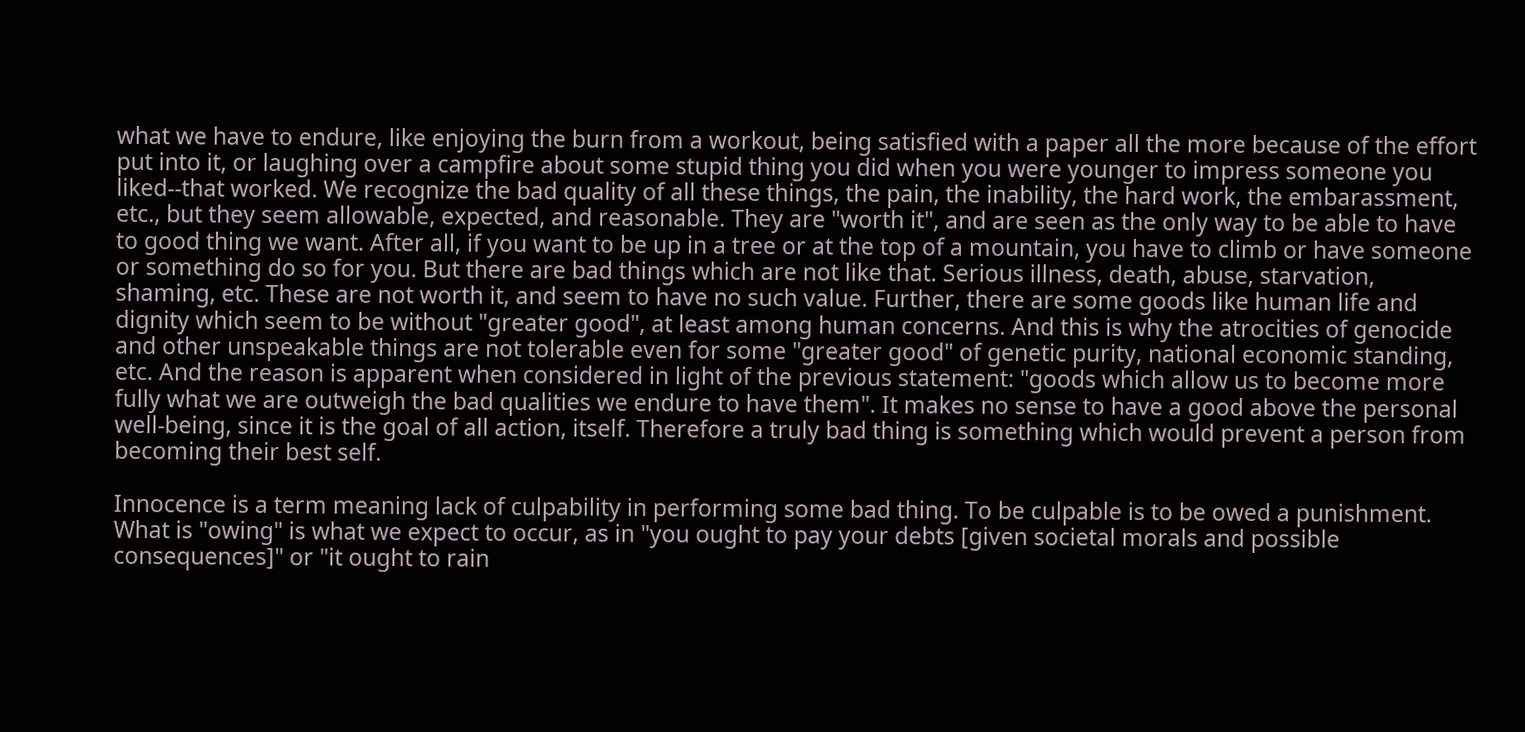what we have to endure, like enjoying the burn from a workout, being satisfied with a paper all the more because of the effort put into it, or laughing over a campfire about some stupid thing you did when you were younger to impress someone you liked--that worked. We recognize the bad quality of all these things, the pain, the inability, the hard work, the embarassment, etc., but they seem allowable, expected, and reasonable. They are "worth it", and are seen as the only way to be able to have to good thing we want. After all, if you want to be up in a tree or at the top of a mountain, you have to climb or have someone or something do so for you. But there are bad things which are not like that. Serious illness, death, abuse, starvation, shaming, etc. These are not worth it, and seem to have no such value. Further, there are some goods like human life and dignity which seem to be without "greater good", at least among human concerns. And this is why the atrocities of genocide and other unspeakable things are not tolerable even for some "greater good" of genetic purity, national economic standing, etc. And the reason is apparent when considered in light of the previous statement: "goods which allow us to become more fully what we are outweigh the bad qualities we endure to have them". It makes no sense to have a good above the personal well-being, since it is the goal of all action, itself. Therefore a truly bad thing is something which would prevent a person from becoming their best self.

Innocence is a term meaning lack of culpability in performing some bad thing. To be culpable is to be owed a punishment. What is "owing" is what we expect to occur, as in "you ought to pay your debts [given societal morals and possible consequences]" or "it ought to rain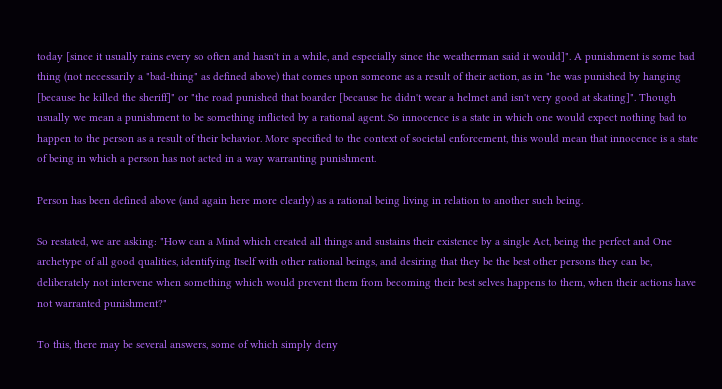today [since it usually rains every so often and hasn't in a while, and especially since the weatherman said it would]". A punishment is some bad thing (not necessarily a "bad-thing" as defined above) that comes upon someone as a result of their action, as in "he was punished by hanging [because he killed the sheriff]" or "the road punished that boarder [because he didn't wear a helmet and isn't very good at skating]". Though usually we mean a punishment to be something inflicted by a rational agent. So innocence is a state in which one would expect nothing bad to happen to the person as a result of their behavior. More specified to the context of societal enforcement, this would mean that innocence is a state of being in which a person has not acted in a way warranting punishment.

Person has been defined above (and again here more clearly) as a rational being living in relation to another such being.

So restated, we are asking: "How can a Mind which created all things and sustains their existence by a single Act, being the perfect and One archetype of all good qualities, identifying Itself with other rational beings, and desiring that they be the best other persons they can be, deliberately not intervene when something which would prevent them from becoming their best selves happens to them, when their actions have not warranted punishment?"

To this, there may be several answers, some of which simply deny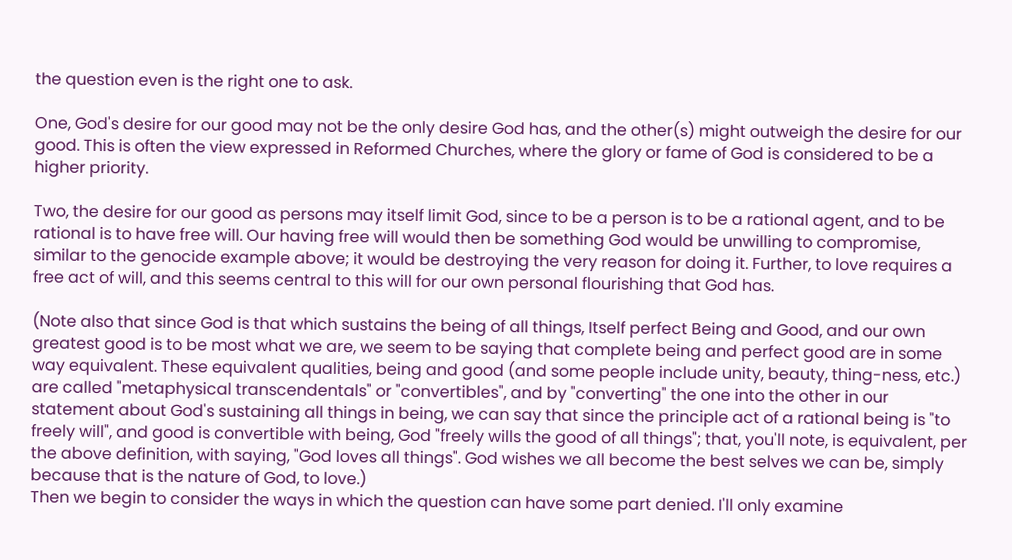the question even is the right one to ask.

One, God's desire for our good may not be the only desire God has, and the other(s) might outweigh the desire for our good. This is often the view expressed in Reformed Churches, where the glory or fame of God is considered to be a higher priority.

Two, the desire for our good as persons may itself limit God, since to be a person is to be a rational agent, and to be rational is to have free will. Our having free will would then be something God would be unwilling to compromise, similar to the genocide example above; it would be destroying the very reason for doing it. Further, to love requires a free act of will, and this seems central to this will for our own personal flourishing that God has.

(Note also that since God is that which sustains the being of all things, Itself perfect Being and Good, and our own greatest good is to be most what we are, we seem to be saying that complete being and perfect good are in some way equivalent. These equivalent qualities, being and good (and some people include unity, beauty, thing-ness, etc.) are called "metaphysical transcendentals" or "convertibles", and by "converting" the one into the other in our statement about God's sustaining all things in being, we can say that since the principle act of a rational being is "to freely will", and good is convertible with being, God "freely wills the good of all things"; that, you'll note, is equivalent, per the above definition, with saying, "God loves all things". God wishes we all become the best selves we can be, simply because that is the nature of God, to love.)
Then we begin to consider the ways in which the question can have some part denied. I'll only examine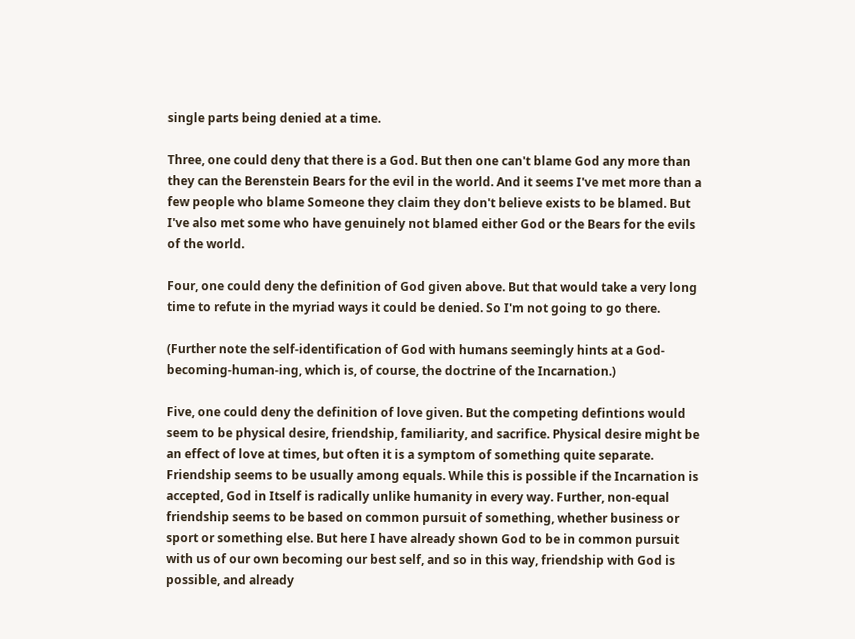single parts being denied at a time.

Three, one could deny that there is a God. But then one can't blame God any more than they can the Berenstein Bears for the evil in the world. And it seems I've met more than a few people who blame Someone they claim they don't believe exists to be blamed. But I've also met some who have genuinely not blamed either God or the Bears for the evils of the world.

Four, one could deny the definition of God given above. But that would take a very long time to refute in the myriad ways it could be denied. So I'm not going to go there.

(Further note the self-identification of God with humans seemingly hints at a God-becoming-human-ing, which is, of course, the doctrine of the Incarnation.)

Five, one could deny the definition of love given. But the competing defintions would seem to be physical desire, friendship, familiarity, and sacrifice. Physical desire might be an effect of love at times, but often it is a symptom of something quite separate. Friendship seems to be usually among equals. While this is possible if the Incarnation is accepted, God in Itself is radically unlike humanity in every way. Further, non-equal friendship seems to be based on common pursuit of something, whether business or sport or something else. But here I have already shown God to be in common pursuit with us of our own becoming our best self, and so in this way, friendship with God is possible, and already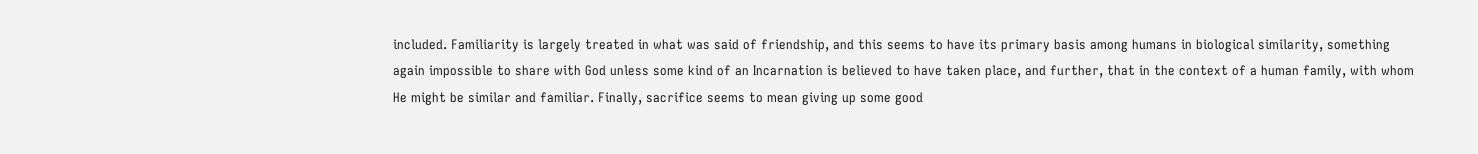included. Familiarity is largely treated in what was said of friendship, and this seems to have its primary basis among humans in biological similarity, something again impossible to share with God unless some kind of an Incarnation is believed to have taken place, and further, that in the context of a human family, with whom He might be similar and familiar. Finally, sacrifice seems to mean giving up some good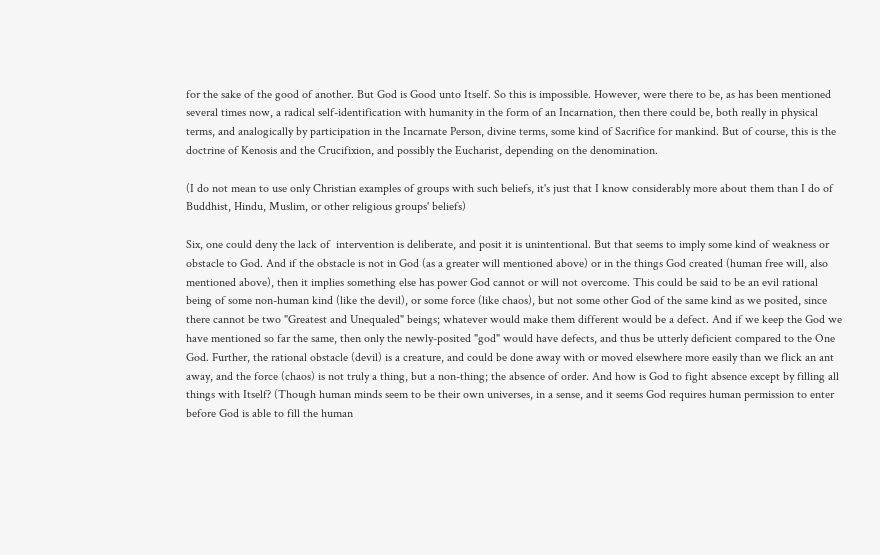for the sake of the good of another. But God is Good unto Itself. So this is impossible. However, were there to be, as has been mentioned several times now, a radical self-identification with humanity in the form of an Incarnation, then there could be, both really in physical terms, and analogically by participation in the Incarnate Person, divine terms, some kind of Sacrifice for mankind. But of course, this is the doctrine of Kenosis and the Crucifixion, and possibly the Eucharist, depending on the denomination.

(I do not mean to use only Christian examples of groups with such beliefs, it's just that I know considerably more about them than I do of Buddhist, Hindu, Muslim, or other religious groups' beliefs)

Six, one could deny the lack of  intervention is deliberate, and posit it is unintentional. But that seems to imply some kind of weakness or obstacle to God. And if the obstacle is not in God (as a greater will mentioned above) or in the things God created (human free will, also mentioned above), then it implies something else has power God cannot or will not overcome. This could be said to be an evil rational being of some non-human kind (like the devil), or some force (like chaos), but not some other God of the same kind as we posited, since there cannot be two "Greatest and Unequaled" beings; whatever would make them different would be a defect. And if we keep the God we have mentioned so far the same, then only the newly-posited "god" would have defects, and thus be utterly deficient compared to the One God. Further, the rational obstacle (devil) is a creature, and could be done away with or moved elsewhere more easily than we flick an ant away, and the force (chaos) is not truly a thing, but a non-thing; the absence of order. And how is God to fight absence except by filling all things with Itself? (Though human minds seem to be their own universes, in a sense, and it seems God requires human permission to enter before God is able to fill the human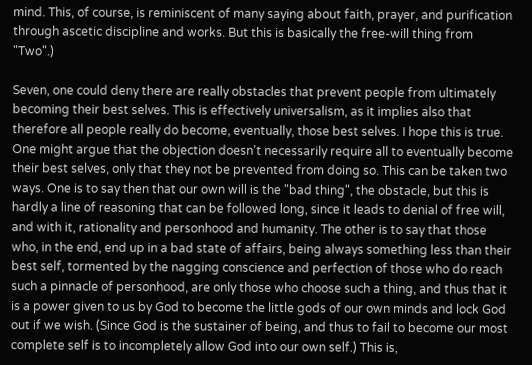mind. This, of course, is reminiscent of many saying about faith, prayer, and purification through ascetic discipline and works. But this is basically the free-will thing from "Two".)

Seven, one could deny there are really obstacles that prevent people from ultimately becoming their best selves. This is effectively universalism, as it implies also that therefore all people really do become, eventually, those best selves. I hope this is true. One might argue that the objection doesn't necessarily require all to eventually become their best selves, only that they not be prevented from doing so. This can be taken two ways. One is to say then that our own will is the "bad thing", the obstacle, but this is hardly a line of reasoning that can be followed long, since it leads to denial of free will, and with it, rationality and personhood and humanity. The other is to say that those who, in the end, end up in a bad state of affairs, being always something less than their best self, tormented by the nagging conscience and perfection of those who do reach such a pinnacle of personhood, are only those who choose such a thing, and thus that it is a power given to us by God to become the little gods of our own minds and lock God out if we wish. (Since God is the sustainer of being, and thus to fail to become our most complete self is to incompletely allow God into our own self.) This is,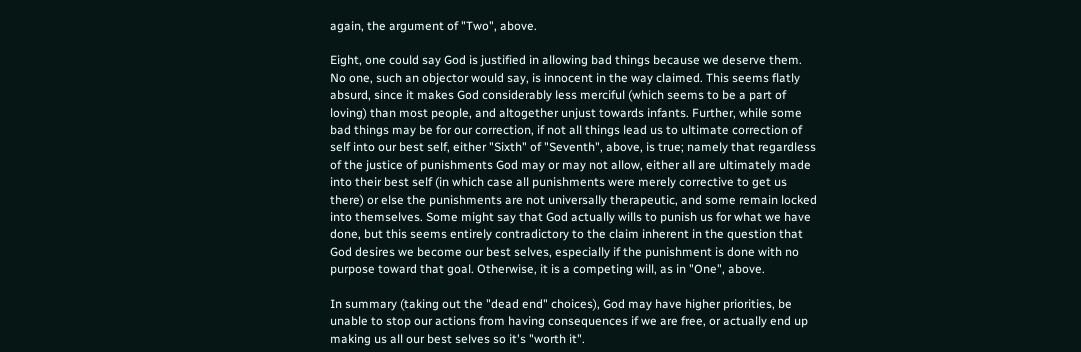again, the argument of "Two", above.

Eight, one could say God is justified in allowing bad things because we deserve them. No one, such an objector would say, is innocent in the way claimed. This seems flatly absurd, since it makes God considerably less merciful (which seems to be a part of loving) than most people, and altogether unjust towards infants. Further, while some bad things may be for our correction, if not all things lead us to ultimate correction of self into our best self, either "Sixth" of "Seventh", above, is true; namely that regardless of the justice of punishments God may or may not allow, either all are ultimately made into their best self (in which case all punishments were merely corrective to get us there) or else the punishments are not universally therapeutic, and some remain locked into themselves. Some might say that God actually wills to punish us for what we have done, but this seems entirely contradictory to the claim inherent in the question that God desires we become our best selves, especially if the punishment is done with no purpose toward that goal. Otherwise, it is a competing will, as in "One", above.

In summary (taking out the "dead end" choices), God may have higher priorities, be unable to stop our actions from having consequences if we are free, or actually end up making us all our best selves so it's "worth it".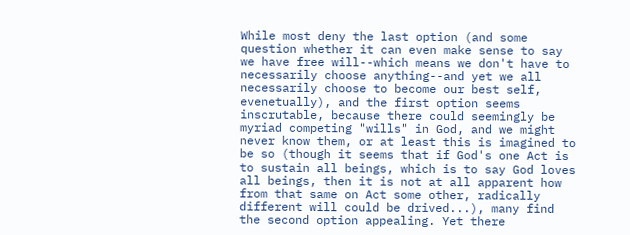While most deny the last option (and some question whether it can even make sense to say we have free will--which means we don't have to necessarily choose anything--and yet we all necessarily choose to become our best self, evenetually), and the first option seems inscrutable, because there could seemingly be myriad competing "wills" in God, and we might never know them, or at least this is imagined to be so (though it seems that if God's one Act is to sustain all beings, which is to say God loves all beings, then it is not at all apparent how from that same on Act some other, radically different will could be drived...), many find the second option appealing. Yet there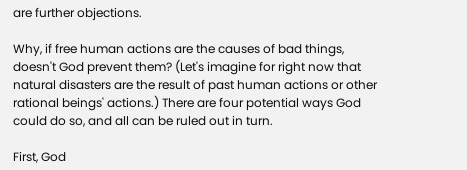are further objections.

Why, if free human actions are the causes of bad things, doesn't God prevent them? (Let's imagine for right now that natural disasters are the result of past human actions or other rational beings' actions.) There are four potential ways God could do so, and all can be ruled out in turn.

First, God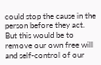could stop the cause in the person before they act. But this would be to remove our own free will and self-control of our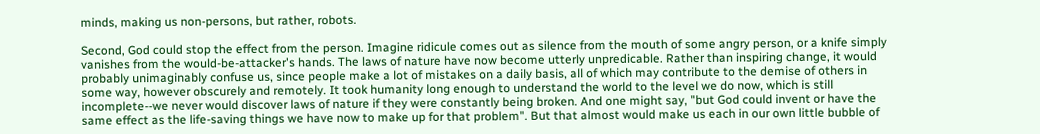minds, making us non-persons, but rather, robots.

Second, God could stop the effect from the person. Imagine ridicule comes out as silence from the mouth of some angry person, or a knife simply vanishes from the would-be-attacker's hands. The laws of nature have now become utterly unpredicable. Rather than inspiring change, it would probably unimaginably confuse us, since people make a lot of mistakes on a daily basis, all of which may contribute to the demise of others in some way, however obscurely and remotely. It took humanity long enough to understand the world to the level we do now, which is still incomplete--we never would discover laws of nature if they were constantly being broken. And one might say, "but God could invent or have the same effect as the life-saving things we have now to make up for that problem". But that almost would make us each in our own little bubble of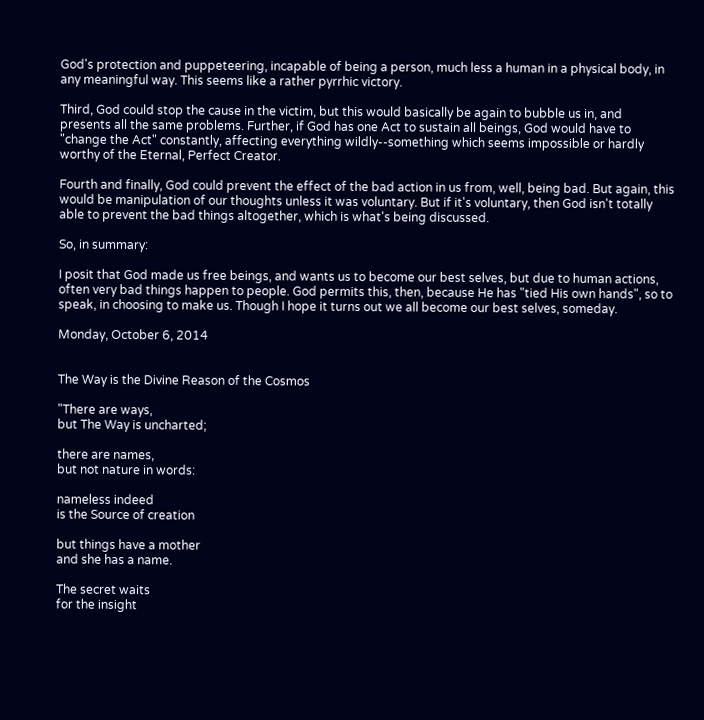God's protection and puppeteering, incapable of being a person, much less a human in a physical body, in any meaningful way. This seems like a rather pyrrhic victory.

Third, God could stop the cause in the victim, but this would basically be again to bubble us in, and presents all the same problems. Further, if God has one Act to sustain all beings, God would have to "change the Act" constantly, affecting everything wildly--something which seems impossible or hardly worthy of the Eternal, Perfect Creator.

Fourth and finally, God could prevent the effect of the bad action in us from, well, being bad. But again, this would be manipulation of our thoughts unless it was voluntary. But if it's voluntary, then God isn't totally able to prevent the bad things altogether, which is what's being discussed.

So, in summary:

I posit that God made us free beings, and wants us to become our best selves, but due to human actions, often very bad things happen to people. God permits this, then, because He has "tied His own hands", so to speak, in choosing to make us. Though I hope it turns out we all become our best selves, someday.

Monday, October 6, 2014


The Way is the Divine Reason of the Cosmos

"There are ways,
but The Way is uncharted;

there are names,
but not nature in words:

nameless indeed
is the Source of creation

but things have a mother
and she has a name.

The secret waits
for the insight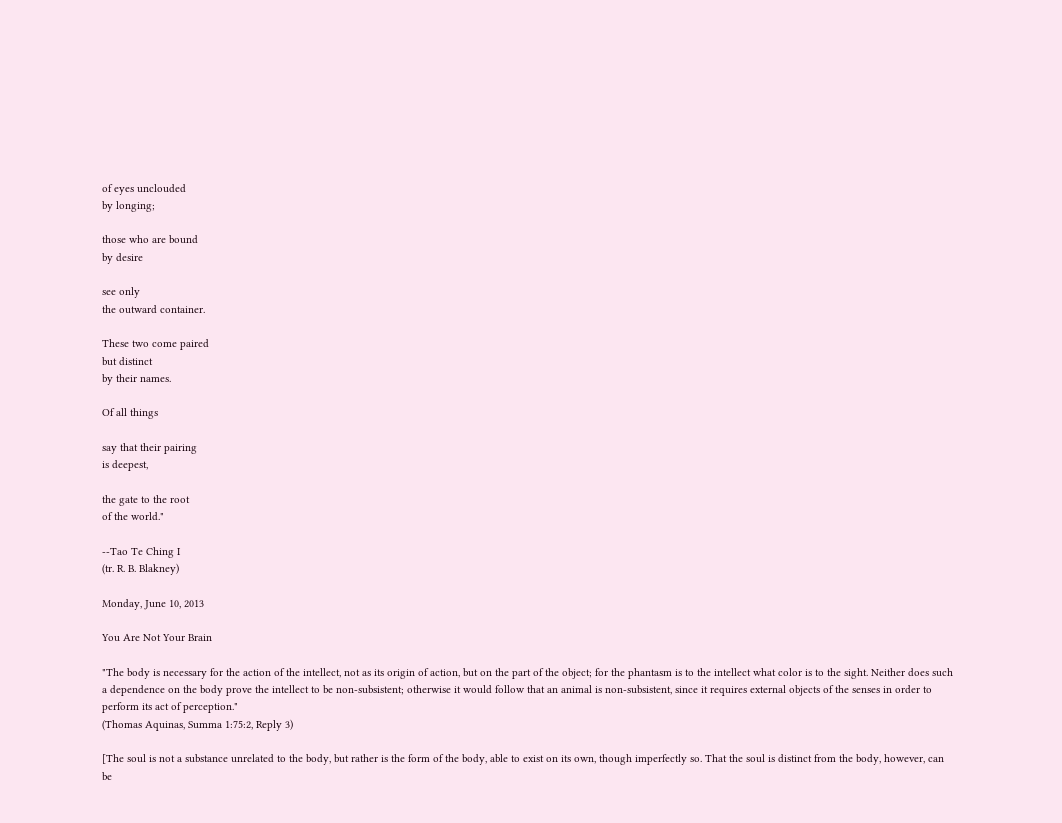of eyes unclouded
by longing;

those who are bound
by desire

see only
the outward container.

These two come paired
but distinct
by their names.

Of all things

say that their pairing
is deepest,

the gate to the root
of the world."

--Tao Te Ching I
(tr. R. B. Blakney)

Monday, June 10, 2013

You Are Not Your Brain

"The body is necessary for the action of the intellect, not as its origin of action, but on the part of the object; for the phantasm is to the intellect what color is to the sight. Neither does such a dependence on the body prove the intellect to be non-subsistent; otherwise it would follow that an animal is non-subsistent, since it requires external objects of the senses in order to perform its act of perception."
(Thomas Aquinas, Summa 1:75:2, Reply 3)

[The soul is not a substance unrelated to the body, but rather is the form of the body, able to exist on its own, though imperfectly so. That the soul is distinct from the body, however, can be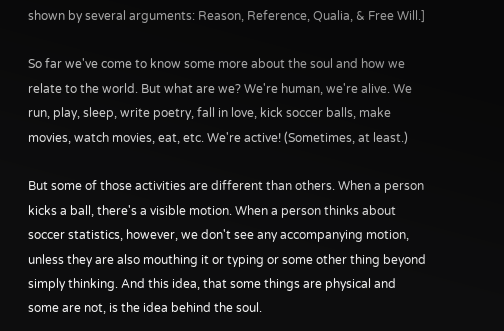shown by several arguments: Reason, Reference, Qualia, & Free Will.]

So far we've come to know some more about the soul and how we relate to the world. But what are we? We're human, we're alive. We run, play, sleep, write poetry, fall in love, kick soccer balls, make movies, watch movies, eat, etc. We're active! (Sometimes, at least.)

But some of those activities are different than others. When a person kicks a ball, there's a visible motion. When a person thinks about soccer statistics, however, we don't see any accompanying motion, unless they are also mouthing it or typing or some other thing beyond simply thinking. And this idea, that some things are physical and some are not, is the idea behind the soul.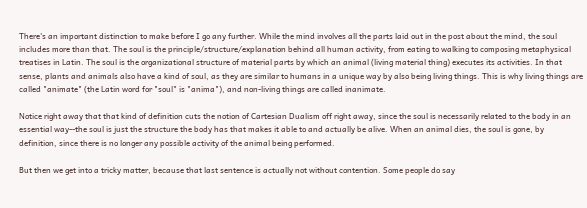There's an important distinction to make before I go any further. While the mind involves all the parts laid out in the post about the mind, the soul includes more than that. The soul is the principle/structure/explanation behind all human activity, from eating to walking to composing metaphysical treatises in Latin. The soul is the organizational structure of material parts by which an animal (living material thing) executes its activities. In that sense, plants and animals also have a kind of soul, as they are similar to humans in a unique way by also being living things. This is why living things are called "animate" (the Latin word for "soul" is "anima"), and non-living things are called inanimate.

Notice right away that that kind of definition cuts the notion of Cartesian Dualism off right away, since the soul is necessarily related to the body in an essential way--the soul is just the structure the body has that makes it able to and actually be alive. When an animal dies, the soul is gone, by definition, since there is no longer any possible activity of the animal being performed.

But then we get into a tricky matter, because that last sentence is actually not without contention. Some people do say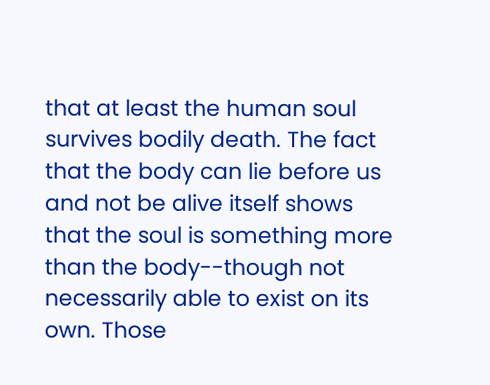that at least the human soul survives bodily death. The fact that the body can lie before us and not be alive itself shows that the soul is something more than the body--though not necessarily able to exist on its own. Those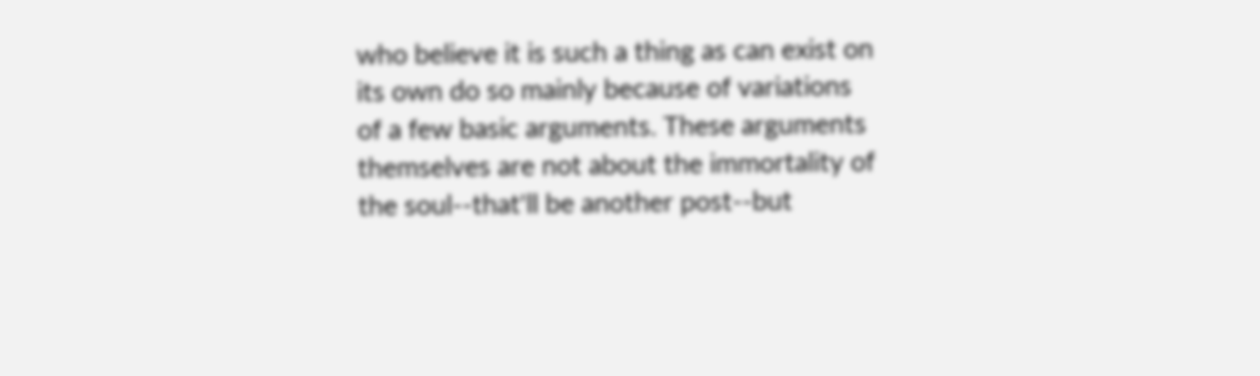who believe it is such a thing as can exist on its own do so mainly because of variations of a few basic arguments. These arguments themselves are not about the immortality of the soul--that'll be another post--but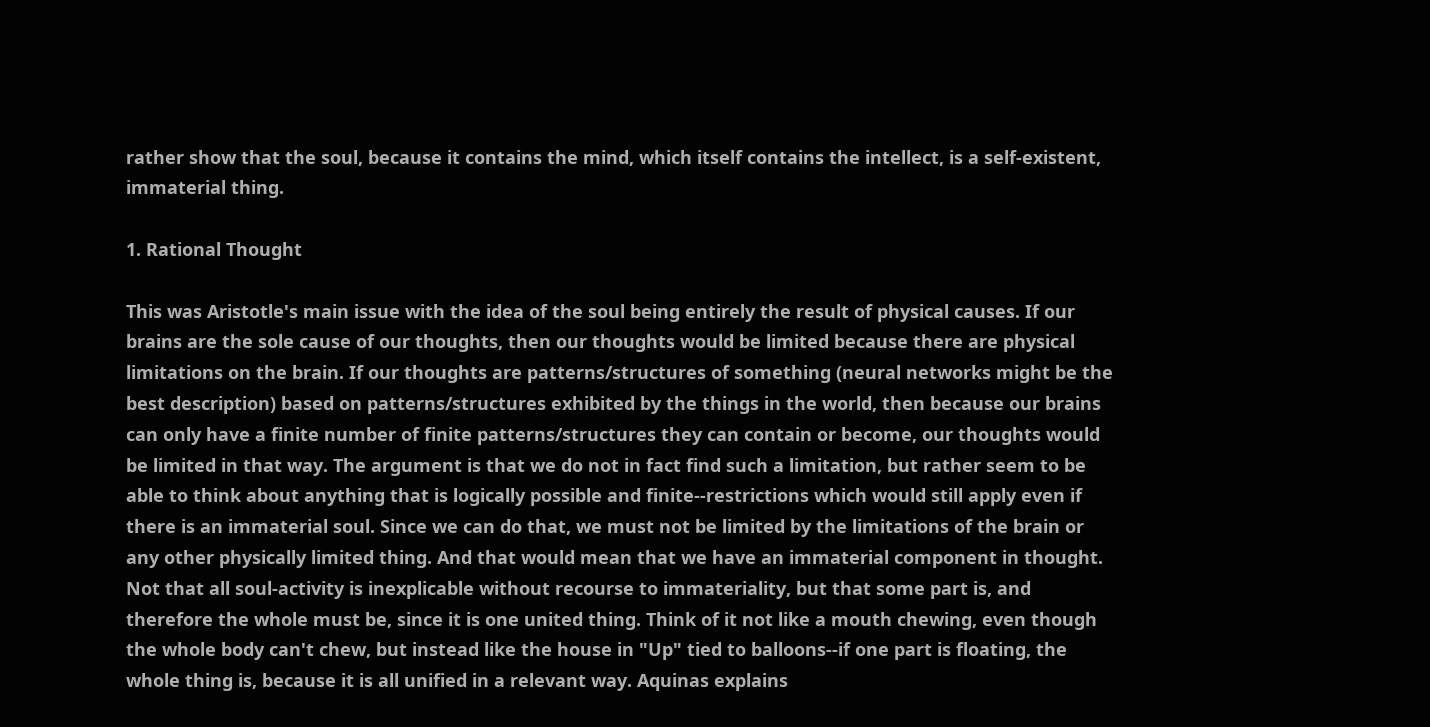rather show that the soul, because it contains the mind, which itself contains the intellect, is a self-existent, immaterial thing.

1. Rational Thought

This was Aristotle's main issue with the idea of the soul being entirely the result of physical causes. If our brains are the sole cause of our thoughts, then our thoughts would be limited because there are physical limitations on the brain. If our thoughts are patterns/structures of something (neural networks might be the best description) based on patterns/structures exhibited by the things in the world, then because our brains can only have a finite number of finite patterns/structures they can contain or become, our thoughts would be limited in that way. The argument is that we do not in fact find such a limitation, but rather seem to be able to think about anything that is logically possible and finite--restrictions which would still apply even if there is an immaterial soul. Since we can do that, we must not be limited by the limitations of the brain or any other physically limited thing. And that would mean that we have an immaterial component in thought. Not that all soul-activity is inexplicable without recourse to immateriality, but that some part is, and therefore the whole must be, since it is one united thing. Think of it not like a mouth chewing, even though the whole body can't chew, but instead like the house in "Up" tied to balloons--if one part is floating, the whole thing is, because it is all unified in a relevant way. Aquinas explains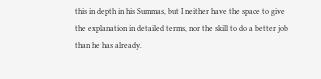this in depth in his Summas, but I neither have the space to give the explanation in detailed terms, nor the skill to do a better job than he has already.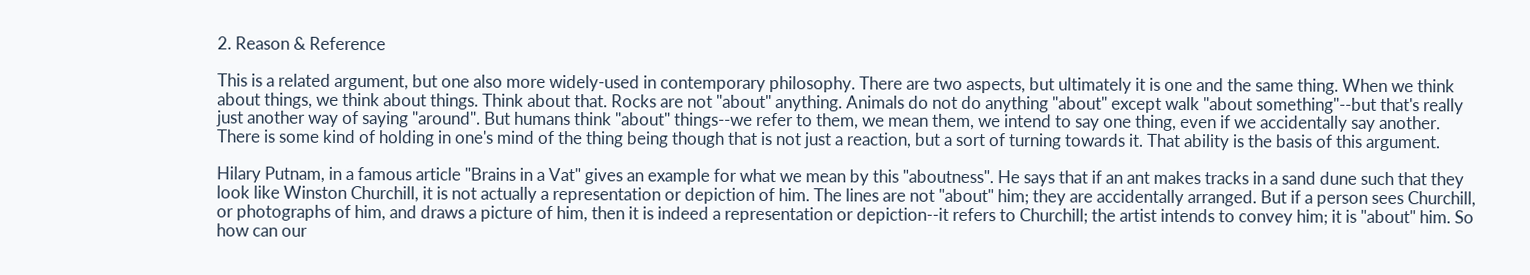2. Reason & Reference

This is a related argument, but one also more widely-used in contemporary philosophy. There are two aspects, but ultimately it is one and the same thing. When we think about things, we think about things. Think about that. Rocks are not "about" anything. Animals do not do anything "about" except walk "about something"--but that's really just another way of saying "around". But humans think "about" things--we refer to them, we mean them, we intend to say one thing, even if we accidentally say another. There is some kind of holding in one's mind of the thing being though that is not just a reaction, but a sort of turning towards it. That ability is the basis of this argument.

Hilary Putnam, in a famous article "Brains in a Vat" gives an example for what we mean by this "aboutness". He says that if an ant makes tracks in a sand dune such that they look like Winston Churchill, it is not actually a representation or depiction of him. The lines are not "about" him; they are accidentally arranged. But if a person sees Churchill, or photographs of him, and draws a picture of him, then it is indeed a representation or depiction--it refers to Churchill; the artist intends to convey him; it is "about" him. So how can our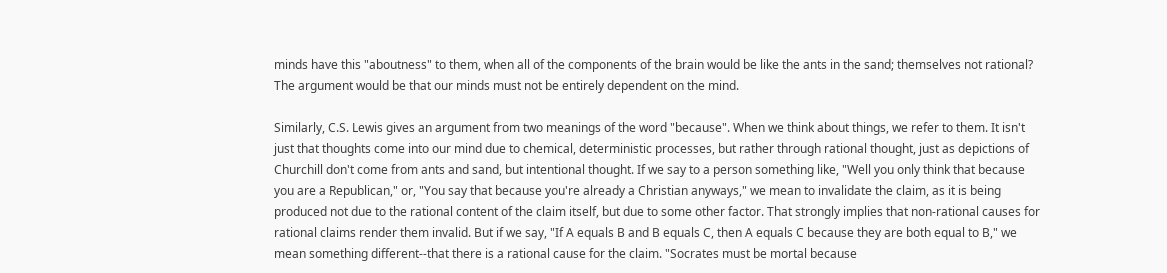minds have this "aboutness" to them, when all of the components of the brain would be like the ants in the sand; themselves not rational? The argument would be that our minds must not be entirely dependent on the mind.

Similarly, C.S. Lewis gives an argument from two meanings of the word "because". When we think about things, we refer to them. It isn't just that thoughts come into our mind due to chemical, deterministic processes, but rather through rational thought, just as depictions of Churchill don't come from ants and sand, but intentional thought. If we say to a person something like, "Well you only think that because you are a Republican," or, "You say that because you're already a Christian anyways," we mean to invalidate the claim, as it is being produced not due to the rational content of the claim itself, but due to some other factor. That strongly implies that non-rational causes for rational claims render them invalid. But if we say, "If A equals B and B equals C, then A equals C because they are both equal to B," we mean something different--that there is a rational cause for the claim. "Socrates must be mortal because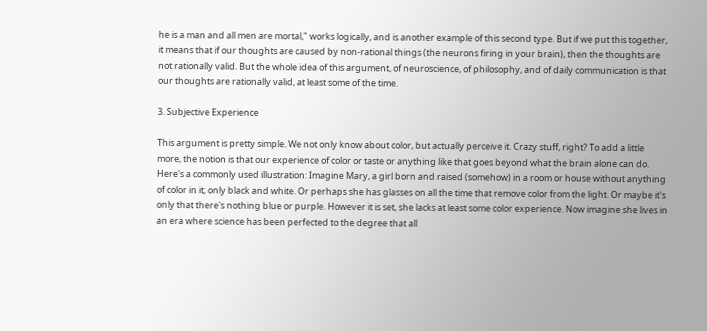he is a man and all men are mortal," works logically, and is another example of this second type. But if we put this together, it means that if our thoughts are caused by non-rational things (the neurons firing in your brain), then the thoughts are not rationally valid. But the whole idea of this argument, of neuroscience, of philosophy, and of daily communication is that our thoughts are rationally valid, at least some of the time.

3. Subjective Experience

This argument is pretty simple. We not only know about color, but actually perceive it. Crazy stuff, right? To add a little more, the notion is that our experience of color or taste or anything like that goes beyond what the brain alone can do. Here's a commonly used illustration: Imagine Mary, a girl born and raised (somehow) in a room or house without anything of color in it; only black and white. Or perhaps she has glasses on all the time that remove color from the light. Or maybe it's only that there's nothing blue or purple. However it is set, she lacks at least some color experience. Now imagine she lives in an era where science has been perfected to the degree that all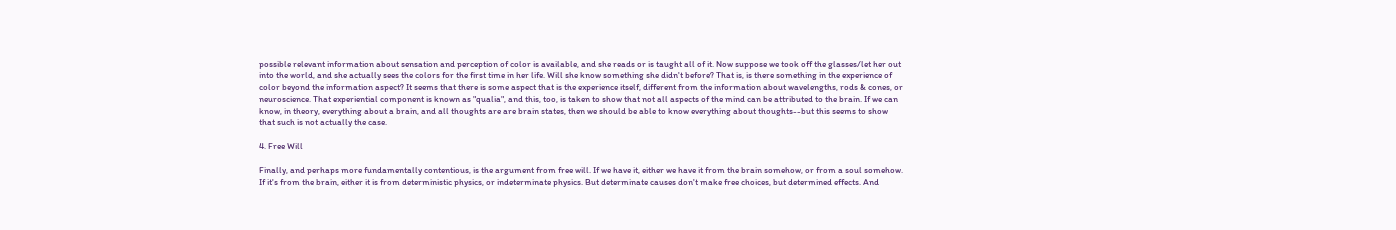possible relevant information about sensation and perception of color is available, and she reads or is taught all of it. Now suppose we took off the glasses/let her out into the world, and she actually sees the colors for the first time in her life. Will she know something she didn't before? That is, is there something in the experience of color beyond the information aspect? It seems that there is some aspect that is the experience itself, different from the information about wavelengths, rods & cones, or neuroscience. That experiential component is known as "qualia", and this, too, is taken to show that not all aspects of the mind can be attributed to the brain. If we can know, in theory, everything about a brain, and all thoughts are are brain states, then we should be able to know everything about thoughts--but this seems to show that such is not actually the case.

4. Free Will

Finally, and perhaps more fundamentally contentious, is the argument from free will. If we have it, either we have it from the brain somehow, or from a soul somehow. If it's from the brain, either it is from deterministic physics, or indeterminate physics. But determinate causes don't make free choices, but determined effects. And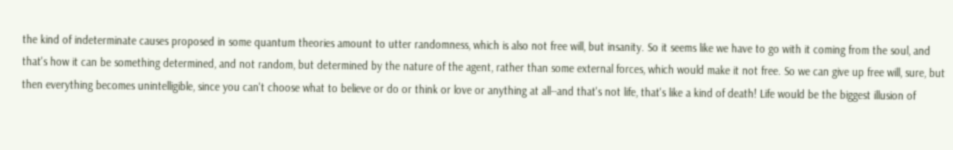the kind of indeterminate causes proposed in some quantum theories amount to utter randomness, which is also not free will, but insanity. So it seems like we have to go with it coming from the soul, and that's how it can be something determined, and not random, but determined by the nature of the agent, rather than some external forces, which would make it not free. So we can give up free will, sure, but then everything becomes unintelligible, since you can't choose what to believe or do or think or love or anything at all--and that's not life, that's like a kind of death! Life would be the biggest illusion of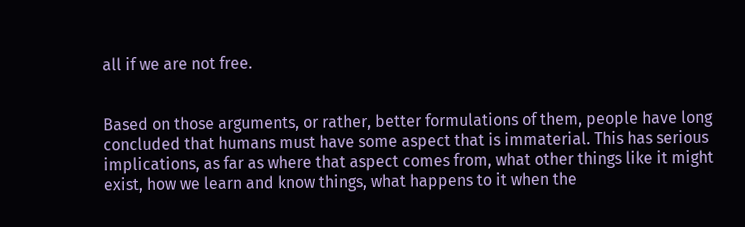all if we are not free.


Based on those arguments, or rather, better formulations of them, people have long concluded that humans must have some aspect that is immaterial. This has serious implications, as far as where that aspect comes from, what other things like it might exist, how we learn and know things, what happens to it when the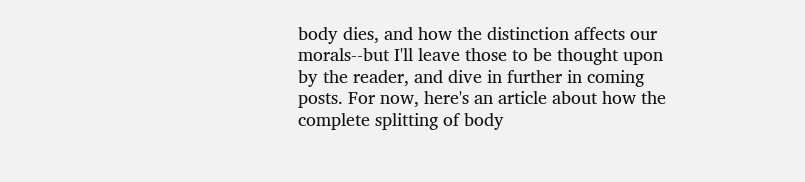body dies, and how the distinction affects our morals--but I'll leave those to be thought upon by the reader, and dive in further in coming posts. For now, here's an article about how the complete splitting of body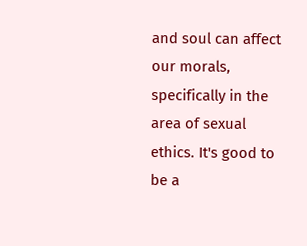and soul can affect our morals, specifically in the area of sexual ethics. It's good to be a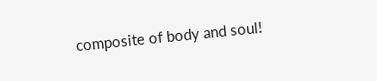composite of body and soul!